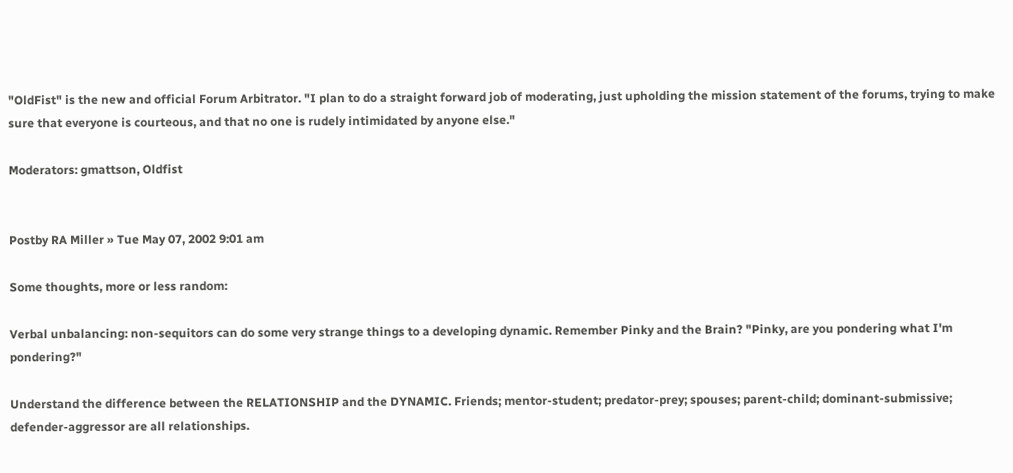"OldFist" is the new and official Forum Arbitrator. "I plan to do a straight forward job of moderating, just upholding the mission statement of the forums, trying to make sure that everyone is courteous, and that no one is rudely intimidated by anyone else."

Moderators: gmattson, Oldfist


Postby RA Miller » Tue May 07, 2002 9:01 am

Some thoughts, more or less random:

Verbal unbalancing: non-sequitors can do some very strange things to a developing dynamic. Remember Pinky and the Brain? "Pinky, are you pondering what I'm pondering?"

Understand the difference between the RELATIONSHIP and the DYNAMIC. Friends; mentor-student; predator-prey; spouses; parent-child; dominant-submissive; defender-aggressor are all relationships.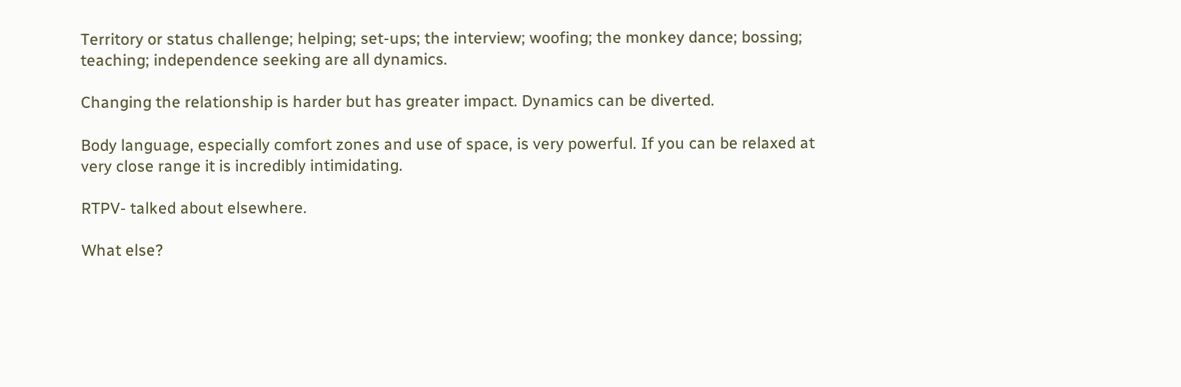Territory or status challenge; helping; set-ups; the interview; woofing; the monkey dance; bossing; teaching; independence seeking are all dynamics.

Changing the relationship is harder but has greater impact. Dynamics can be diverted.

Body language, especially comfort zones and use of space, is very powerful. If you can be relaxed at very close range it is incredibly intimidating.

RTPV- talked about elsewhere.

What else?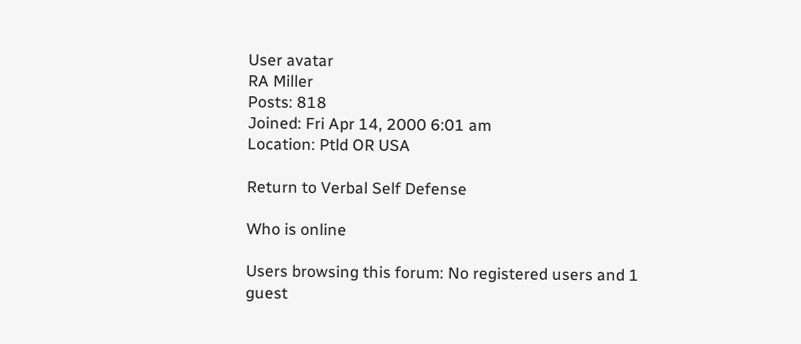User avatar
RA Miller
Posts: 818
Joined: Fri Apr 14, 2000 6:01 am
Location: Ptld OR USA

Return to Verbal Self Defense

Who is online

Users browsing this forum: No registered users and 1 guest